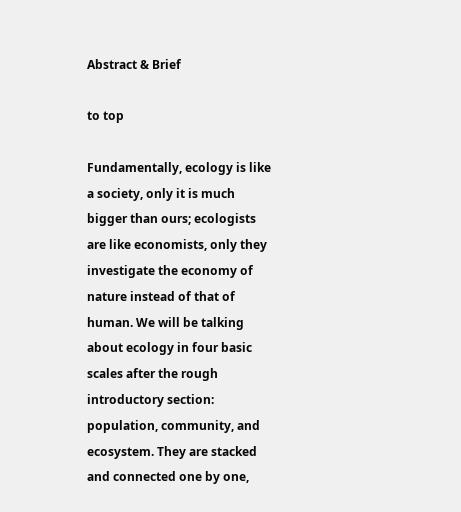Abstract & Brief

to top

Fundamentally, ecology is like a society, only it is much bigger than ours; ecologists are like economists, only they investigate the economy of nature instead of that of human. We will be talking about ecology in four basic scales after the rough introductory section: population, community, and ecosystem. They are stacked and connected one by one,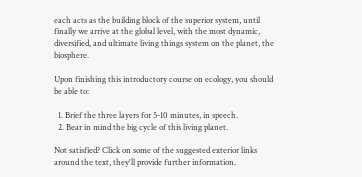each acts as the building block of the superior system, until finally we arrive at the global level, with the most dynamic, diversified, and ultimate living things system on the planet, the biosphere.

Upon finishing this introductory course on ecology, you should be able to:

  1. Brief the three layers for 5-10 minutes, in speech.
  2. Bear in mind the big cycle of this living planet.

Not satisfied? Click on some of the suggested exterior links around the text, they'll provide further information.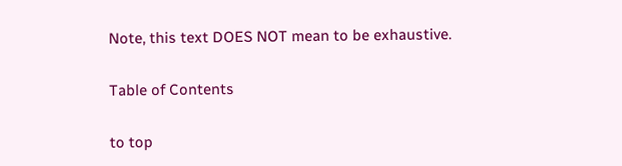Note, this text DOES NOT mean to be exhaustive.

Table of Contents

to top